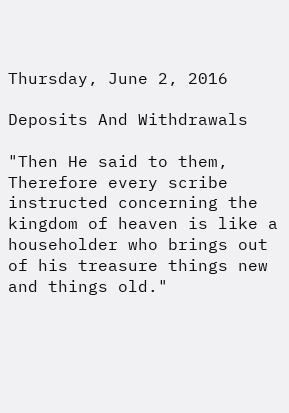Thursday, June 2, 2016

Deposits And Withdrawals

"Then He said to them, Therefore every scribe instructed concerning the kingdom of heaven is like a householder who brings out of his treasure things new and things old."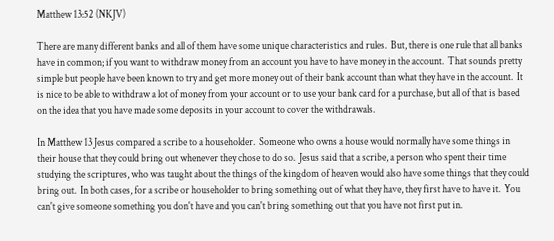Matthew 13:52 (NKJV)

There are many different banks and all of them have some unique characteristics and rules.  But, there is one rule that all banks have in common; if you want to withdraw money from an account you have to have money in the account.  That sounds pretty simple but people have been known to try and get more money out of their bank account than what they have in the account.  It is nice to be able to withdraw a lot of money from your account or to use your bank card for a purchase, but all of that is based on the idea that you have made some deposits in your account to cover the withdrawals.

In Matthew 13 Jesus compared a scribe to a householder.  Someone who owns a house would normally have some things in their house that they could bring out whenever they chose to do so.  Jesus said that a scribe, a person who spent their time studying the scriptures, who was taught about the things of the kingdom of heaven would also have some things that they could bring out.  In both cases, for a scribe or householder to bring something out of what they have, they first have to have it.  You can't give someone something you don't have and you can't bring something out that you have not first put in.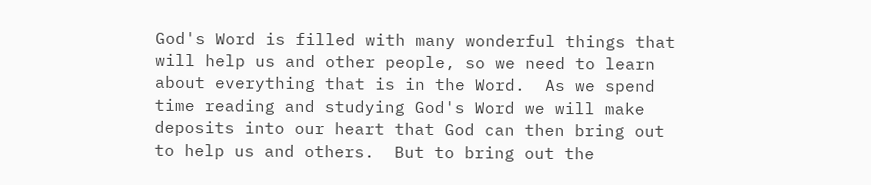God's Word is filled with many wonderful things that will help us and other people, so we need to learn about everything that is in the Word.  As we spend time reading and studying God's Word we will make deposits into our heart that God can then bring out to help us and others.  But to bring out the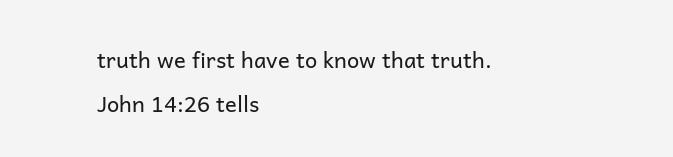truth we first have to know that truth.  John 14:26 tells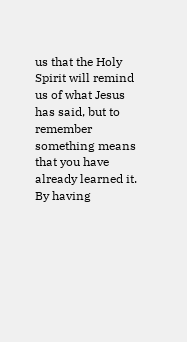us that the Holy Spirit will remind us of what Jesus has said, but to remember something means that you have already learned it.  By having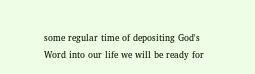some regular time of depositing God's Word into our life we will be ready for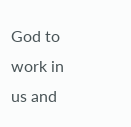God to work in us and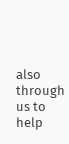also through us to help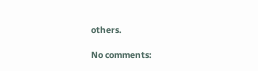others.

No comments: